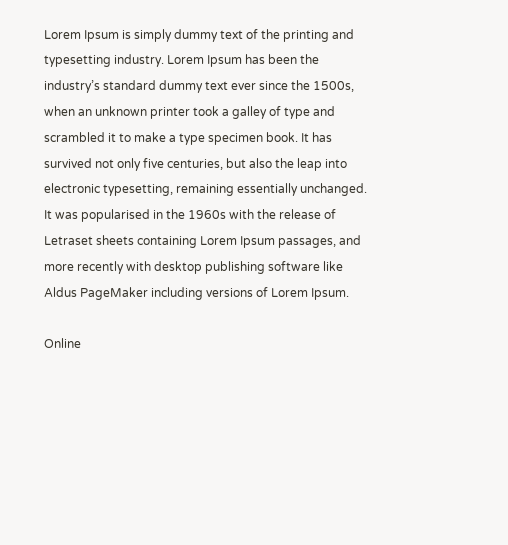Lorem Ipsum is simply dummy text of the printing and typesetting industry. Lorem Ipsum has been the industry’s standard dummy text ever since the 1500s, when an unknown printer took a galley of type and scrambled it to make a type specimen book. It has survived not only five centuries, but also the leap into electronic typesetting, remaining essentially unchanged. It was popularised in the 1960s with the release of Letraset sheets containing Lorem Ipsum passages, and more recently with desktop publishing software like Aldus PageMaker including versions of Lorem Ipsum.

Online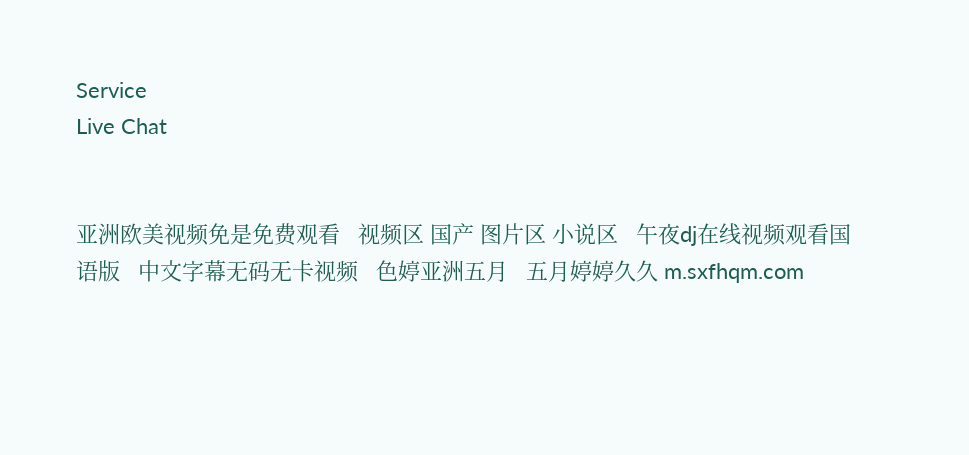Service
Live Chat


亚洲欧美视频免是免费观看   视频区 国产 图片区 小说区   午夜dj在线视频观看国语版   中文字幕无码无卡视频   色婷亚洲五月   五月婷婷久久 m.sxfhqm.com